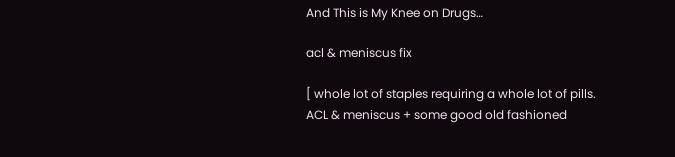And This is My Knee on Drugs…

acl & meniscus fix

[ whole lot of staples requiring a whole lot of pills. ACL & meniscus + some good old fashioned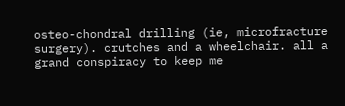osteo-chondral drilling (ie, microfracture surgery). crutches and a wheelchair. all a grand conspiracy to keep me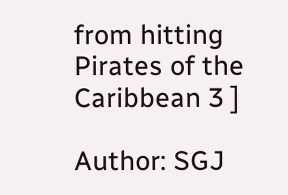from hitting Pirates of the Caribbean 3 ]

Author: SGJ